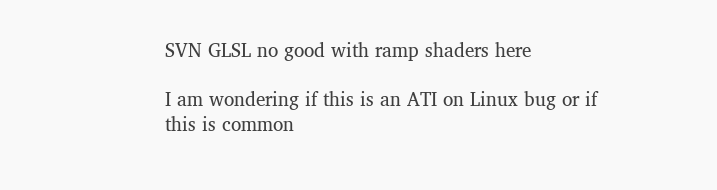SVN GLSL no good with ramp shaders here

I am wondering if this is an ATI on Linux bug or if this is common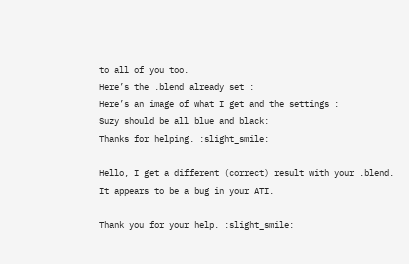to all of you too.
Here’s the .blend already set :
Here’s an image of what I get and the settings :
Suzy should be all blue and black:
Thanks for helping. :slight_smile:

Hello, I get a different (correct) result with your .blend. It appears to be a bug in your ATI.

Thank you for your help. :slight_smile: